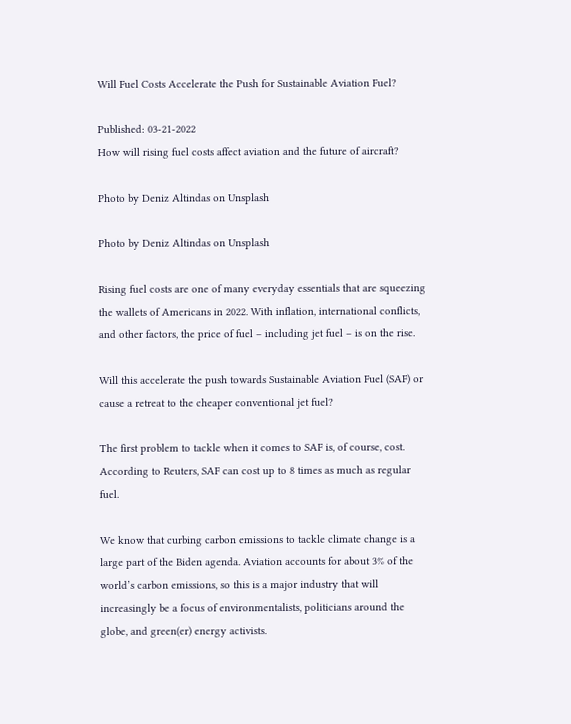Will Fuel Costs Accelerate the Push for Sustainable Aviation Fuel?

Published: 03-21-2022
How will rising fuel costs affect aviation and the future of aircraft?

Photo by Deniz Altindas on Unsplash

Photo by Deniz Altindas on Unsplash

Rising fuel costs are one of many everyday essentials that are squeezing the wallets of Americans in 2022. With inflation, international conflicts, and other factors, the price of fuel – including jet fuel – is on the rise.

Will this accelerate the push towards Sustainable Aviation Fuel (SAF) or cause a retreat to the cheaper conventional jet fuel?

The first problem to tackle when it comes to SAF is, of course, cost. According to Reuters, SAF can cost up to 8 times as much as regular fuel.

We know that curbing carbon emissions to tackle climate change is a large part of the Biden agenda. Aviation accounts for about 3% of the world’s carbon emissions, so this is a major industry that will increasingly be a focus of environmentalists, politicians around the globe, and green(er) energy activists.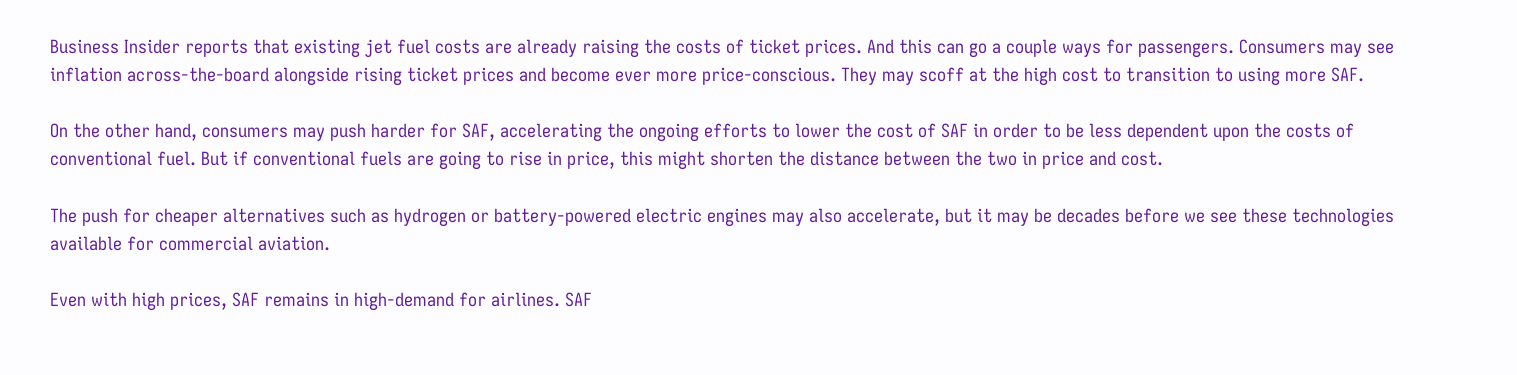Business Insider reports that existing jet fuel costs are already raising the costs of ticket prices. And this can go a couple ways for passengers. Consumers may see inflation across-the-board alongside rising ticket prices and become ever more price-conscious. They may scoff at the high cost to transition to using more SAF.

On the other hand, consumers may push harder for SAF, accelerating the ongoing efforts to lower the cost of SAF in order to be less dependent upon the costs of conventional fuel. But if conventional fuels are going to rise in price, this might shorten the distance between the two in price and cost.

The push for cheaper alternatives such as hydrogen or battery-powered electric engines may also accelerate, but it may be decades before we see these technologies available for commercial aviation.

Even with high prices, SAF remains in high-demand for airlines. SAF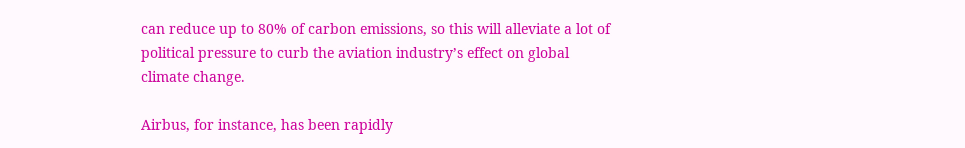can reduce up to 80% of carbon emissions, so this will alleviate a lot of political pressure to curb the aviation industry’s effect on global climate change.

Airbus, for instance, has been rapidly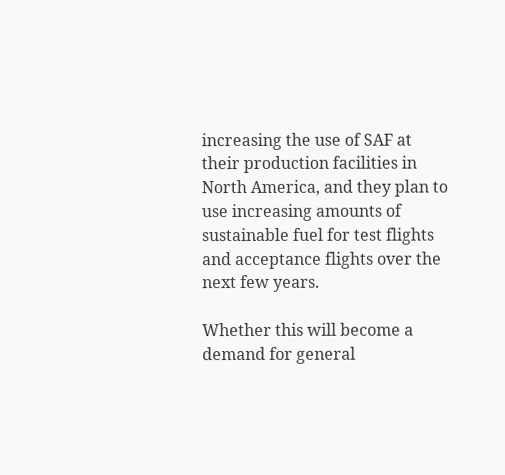increasing the use of SAF at their production facilities in North America, and they plan to use increasing amounts of sustainable fuel for test flights and acceptance flights over the next few years.

Whether this will become a demand for general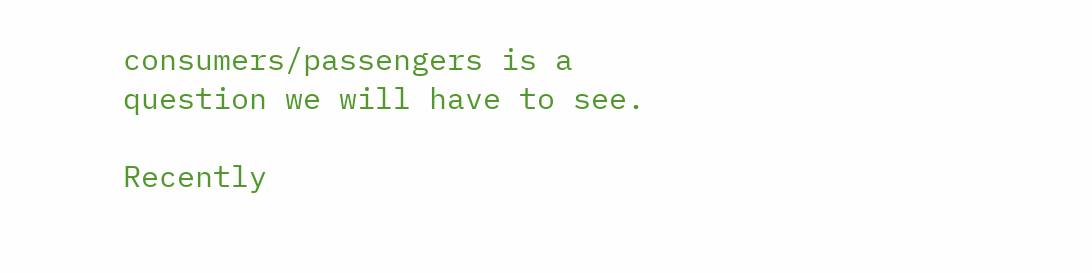consumers/passengers is a question we will have to see.

Recently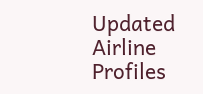Updated Airline Profiles